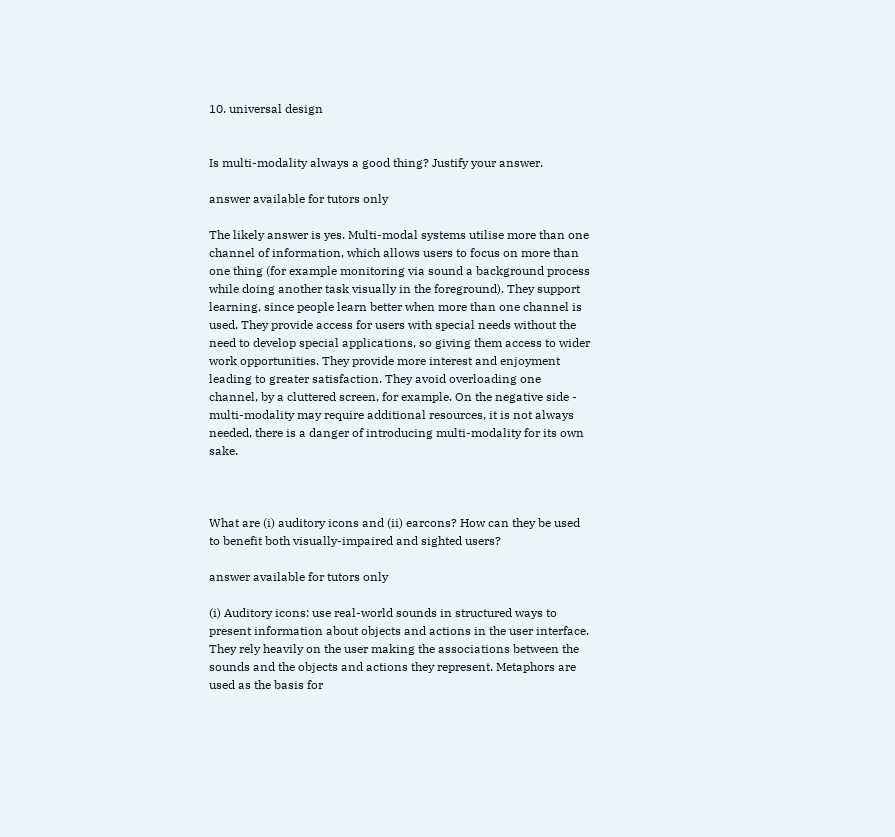10. universal design


Is multi-modality always a good thing? Justify your answer.

answer available for tutors only

The likely answer is yes. Multi-modal systems utilise more than one channel of information, which allows users to focus on more than one thing (for example monitoring via sound a background process while doing another task visually in the foreground). They support learning, since people learn better when more than one channel is used. They provide access for users with special needs without the need to develop special applications, so giving them access to wider work opportunities. They provide more interest and enjoyment leading to greater satisfaction. They avoid overloading one channel, by a cluttered screen, for example. On the negative side - multi-modality may require additional resources, it is not always needed, there is a danger of introducing multi-modality for its own sake.



What are (i) auditory icons and (ii) earcons? How can they be used to benefit both visually-impaired and sighted users?

answer available for tutors only

(i) Auditory icons: use real-world sounds in structured ways to present information about objects and actions in the user interface. They rely heavily on the user making the associations between the sounds and the objects and actions they represent. Metaphors are used as the basis for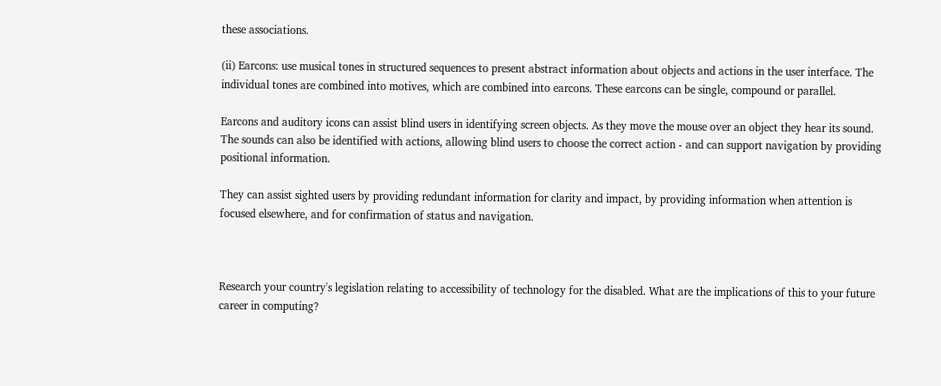these associations.

(ii) Earcons: use musical tones in structured sequences to present abstract information about objects and actions in the user interface. The individual tones are combined into motives, which are combined into earcons. These earcons can be single, compound or parallel.

Earcons and auditory icons can assist blind users in identifying screen objects. As they move the mouse over an object they hear its sound. The sounds can also be identified with actions, allowing blind users to choose the correct action - and can support navigation by providing positional information.

They can assist sighted users by providing redundant information for clarity and impact, by providing information when attention is focused elsewhere, and for confirmation of status and navigation.



Research your country's legislation relating to accessibility of technology for the disabled. What are the implications of this to your future career in computing?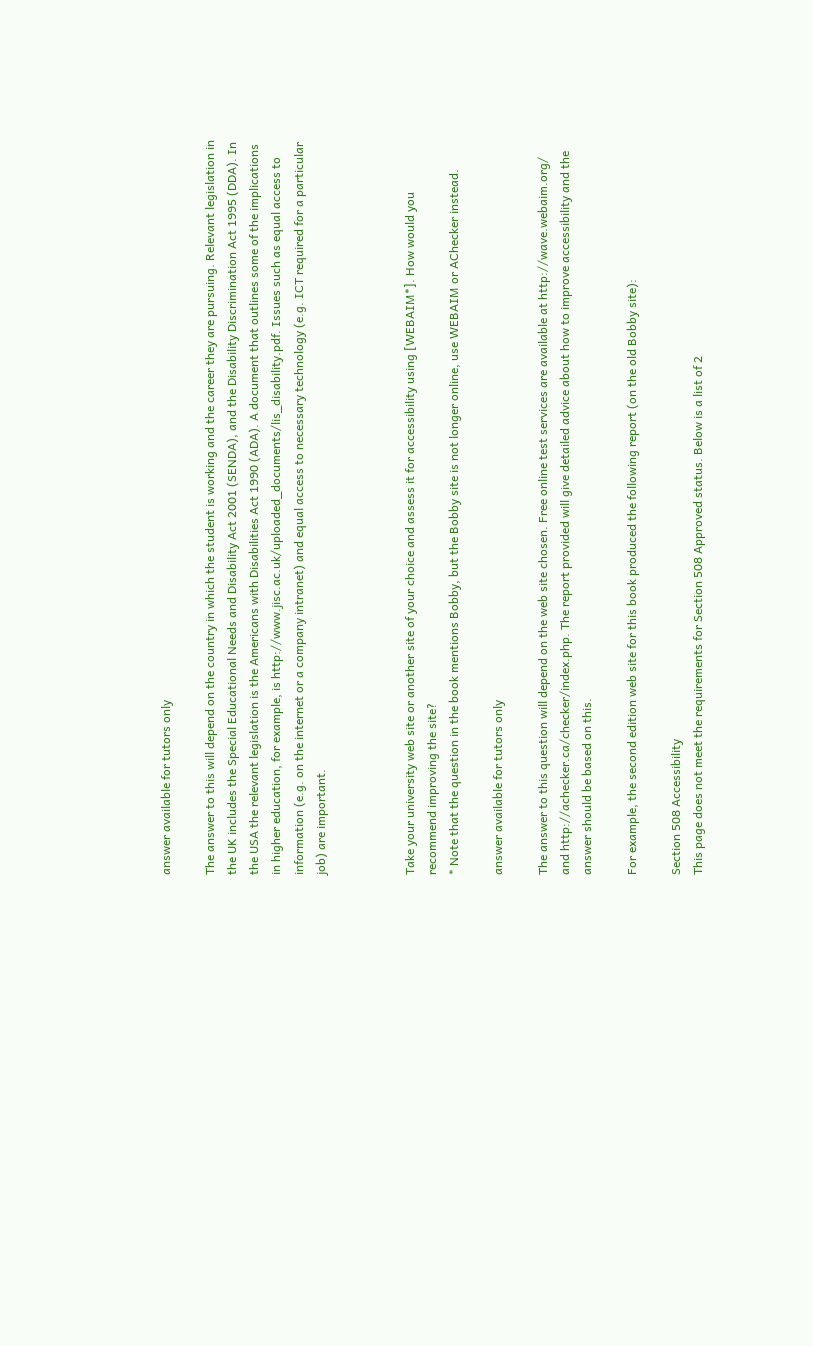answer available for tutors only

The answer to this will depend on the country in which the student is working and the career they are pursuing. Relevant legislation in the UK includes the Special Educational Needs and Disability Act 2001 (SENDA), and the Disability Discrimination Act 1995 (DDA). In the USA the relevant legislation is the Americans with Disabilities Act 1990 (ADA). A document that outlines some of the implications in higher education, for example, is http://www.jisc.ac.uk/uploaded_documents/lis_disability.pdf. Issues such as equal access to information (e.g. on the internet or a company intranet) and equal access to necessary technology (e.g. ICT required for a particular job) are important.



Take your university web site or another site of your choice and assess it for accessibility using [WEBAIM*]. How would you recommend improving the site?
* Note that the question in the book mentions Bobby, but the Bobby site is not longer online, use WEBAIM or AChecker instead.

answer available for tutors only

The answer to this question will depend on the web site chosen. Free online test services are available at http://wave.webaim.org/
and http://achecker.ca/checker/index.php. The report provided will give detailed advice about how to improve accessibility and the answer should be based on this.

For example, the second edition web site for this book produced the following report (on the old Bobby site):

Section 508 Accessibility
This page does not meet the requirements for Section 508 Approved status. Below is a list of 2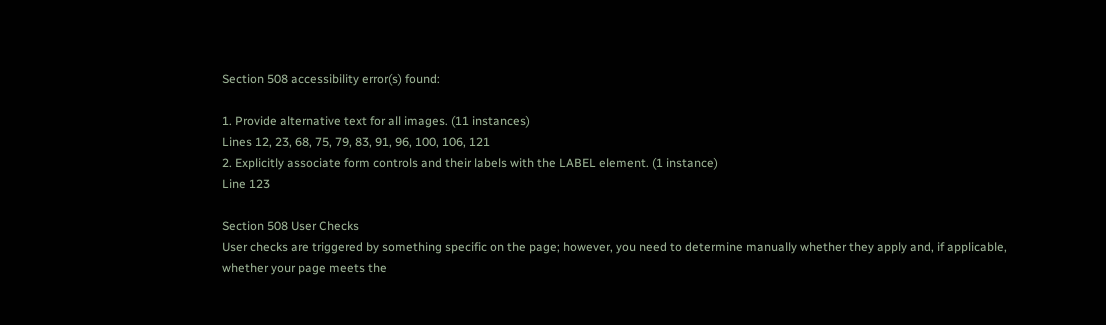Section 508 accessibility error(s) found:

1. Provide alternative text for all images. (11 instances)
Lines 12, 23, 68, 75, 79, 83, 91, 96, 100, 106, 121
2. Explicitly associate form controls and their labels with the LABEL element. (1 instance)
Line 123

Section 508 User Checks
User checks are triggered by something specific on the page; however, you need to determine manually whether they apply and, if applicable, whether your page meets the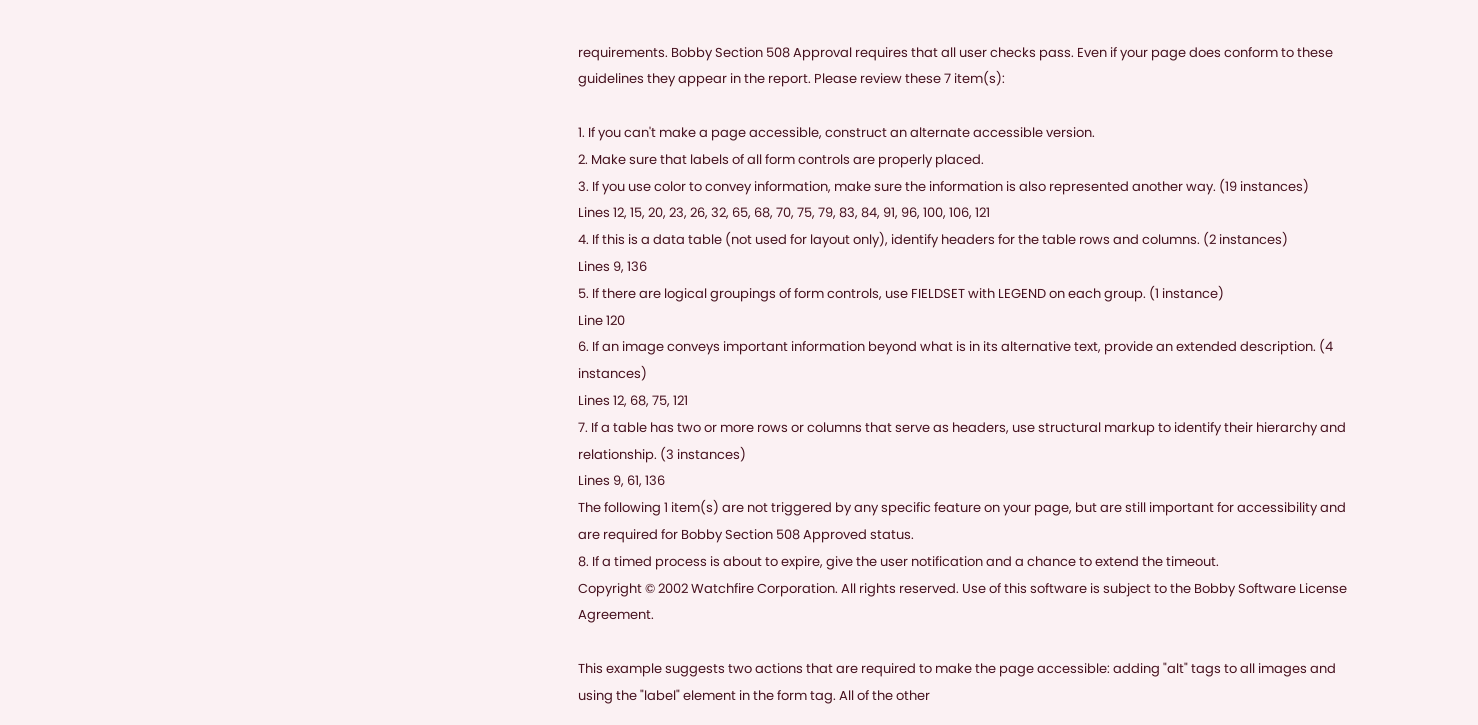requirements. Bobby Section 508 Approval requires that all user checks pass. Even if your page does conform to these guidelines they appear in the report. Please review these 7 item(s):

1. If you can't make a page accessible, construct an alternate accessible version.
2. Make sure that labels of all form controls are properly placed.
3. If you use color to convey information, make sure the information is also represented another way. (19 instances)
Lines 12, 15, 20, 23, 26, 32, 65, 68, 70, 75, 79, 83, 84, 91, 96, 100, 106, 121
4. If this is a data table (not used for layout only), identify headers for the table rows and columns. (2 instances)
Lines 9, 136
5. If there are logical groupings of form controls, use FIELDSET with LEGEND on each group. (1 instance)
Line 120
6. If an image conveys important information beyond what is in its alternative text, provide an extended description. (4 instances)
Lines 12, 68, 75, 121
7. If a table has two or more rows or columns that serve as headers, use structural markup to identify their hierarchy and relationship. (3 instances)
Lines 9, 61, 136
The following 1 item(s) are not triggered by any specific feature on your page, but are still important for accessibility and are required for Bobby Section 508 Approved status.
8. If a timed process is about to expire, give the user notification and a chance to extend the timeout.
Copyright © 2002 Watchfire Corporation. All rights reserved. Use of this software is subject to the Bobby Software License Agreement.

This example suggests two actions that are required to make the page accessible: adding "alt" tags to all images and using the "label" element in the form tag. All of the other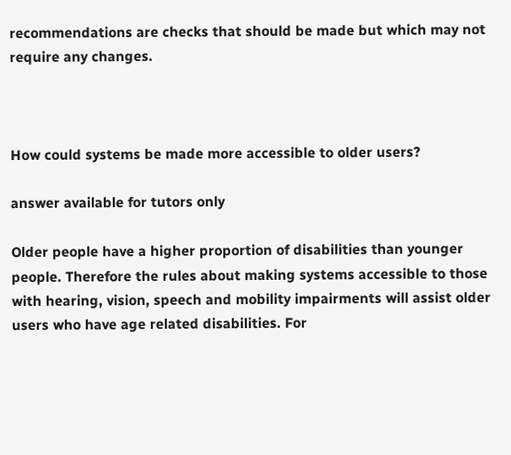recommendations are checks that should be made but which may not require any changes.



How could systems be made more accessible to older users?

answer available for tutors only

Older people have a higher proportion of disabilities than younger people. Therefore the rules about making systems accessible to those with hearing, vision, speech and mobility impairments will assist older users who have age related disabilities. For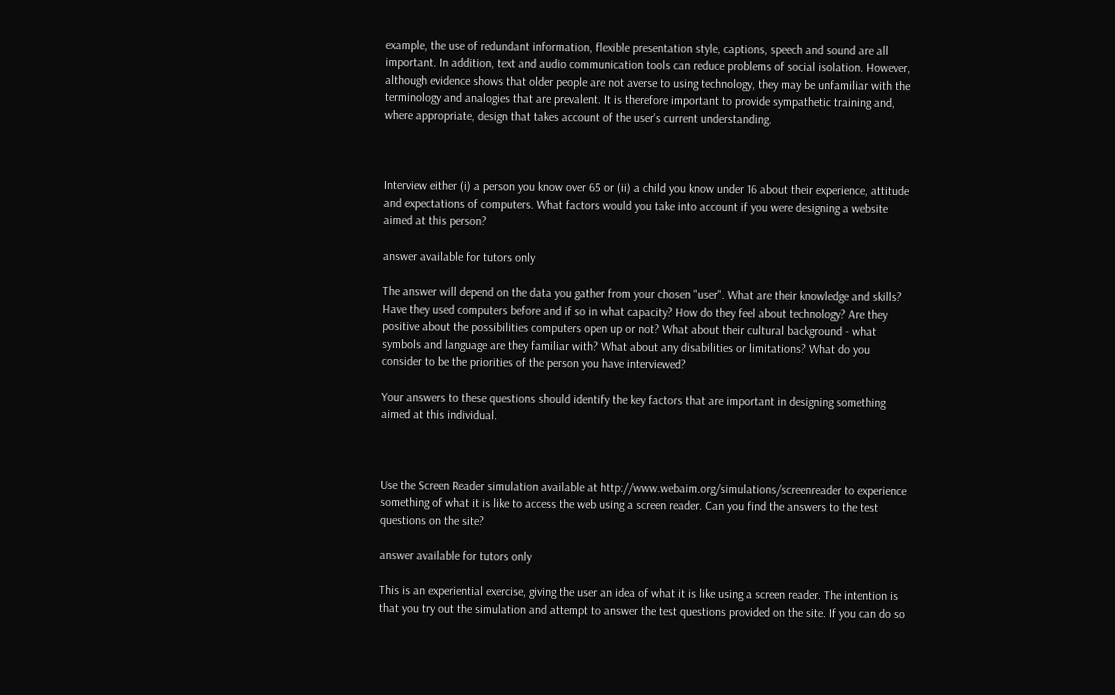example, the use of redundant information, flexible presentation style, captions, speech and sound are all important. In addition, text and audio communication tools can reduce problems of social isolation. However, although evidence shows that older people are not averse to using technology, they may be unfamiliar with the terminology and analogies that are prevalent. It is therefore important to provide sympathetic training and, where appropriate, design that takes account of the user's current understanding.



Interview either (i) a person you know over 65 or (ii) a child you know under 16 about their experience, attitude and expectations of computers. What factors would you take into account if you were designing a website aimed at this person?

answer available for tutors only

The answer will depend on the data you gather from your chosen "user". What are their knowledge and skills? Have they used computers before and if so in what capacity? How do they feel about technology? Are they positive about the possibilities computers open up or not? What about their cultural background - what symbols and language are they familiar with? What about any disabilities or limitations? What do you consider to be the priorities of the person you have interviewed?

Your answers to these questions should identify the key factors that are important in designing something aimed at this individual.



Use the Screen Reader simulation available at http://www.webaim.org/simulations/screenreader to experience something of what it is like to access the web using a screen reader. Can you find the answers to the test questions on the site?

answer available for tutors only

This is an experiential exercise, giving the user an idea of what it is like using a screen reader. The intention is that you try out the simulation and attempt to answer the test questions provided on the site. If you can do so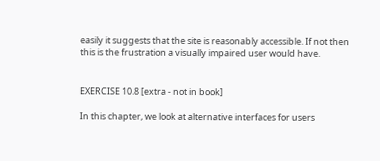easily it suggests that the site is reasonably accessible. If not then this is the frustration a visually impaired user would have.


EXERCISE 10.8 [extra - not in book]

In this chapter, we look at alternative interfaces for users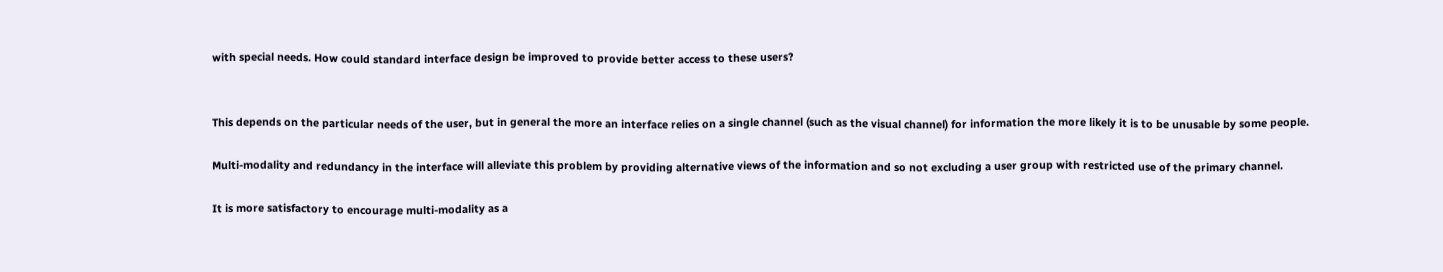with special needs. How could standard interface design be improved to provide better access to these users?


This depends on the particular needs of the user, but in general the more an interface relies on a single channel (such as the visual channel) for information the more likely it is to be unusable by some people.

Multi-modality and redundancy in the interface will alleviate this problem by providing alternative views of the information and so not excluding a user group with restricted use of the primary channel.

It is more satisfactory to encourage multi-modality as a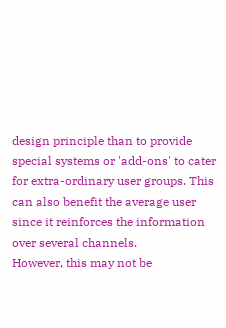design principle than to provide special systems or 'add-ons' to cater for extra-ordinary user groups. This can also benefit the average user since it reinforces the information over several channels.
However, this may not be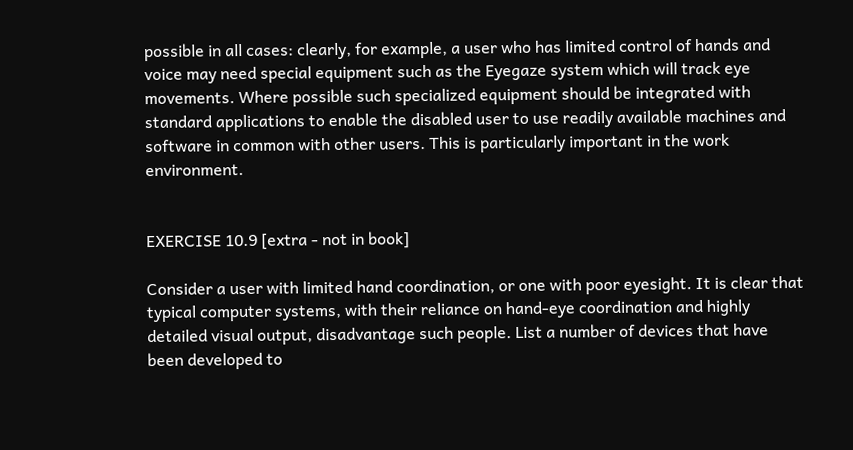possible in all cases: clearly, for example, a user who has limited control of hands and voice may need special equipment such as the Eyegaze system which will track eye movements. Where possible such specialized equipment should be integrated with standard applications to enable the disabled user to use readily available machines and software in common with other users. This is particularly important in the work environment.


EXERCISE 10.9 [extra - not in book]

Consider a user with limited hand coordination, or one with poor eyesight. It is clear that typical computer systems, with their reliance on hand-eye coordination and highly detailed visual output, disadvantage such people. List a number of devices that have been developed to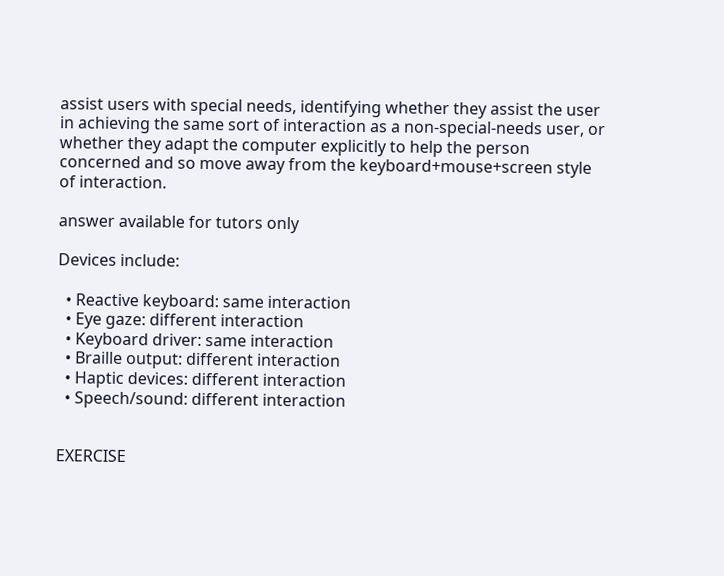assist users with special needs, identifying whether they assist the user in achieving the same sort of interaction as a non-special-needs user, or whether they adapt the computer explicitly to help the person concerned and so move away from the keyboard+mouse+screen style of interaction.

answer available for tutors only

Devices include:

  • Reactive keyboard: same interaction
  • Eye gaze: different interaction
  • Keyboard driver: same interaction
  • Braille output: different interaction
  • Haptic devices: different interaction
  • Speech/sound: different interaction


EXERCISE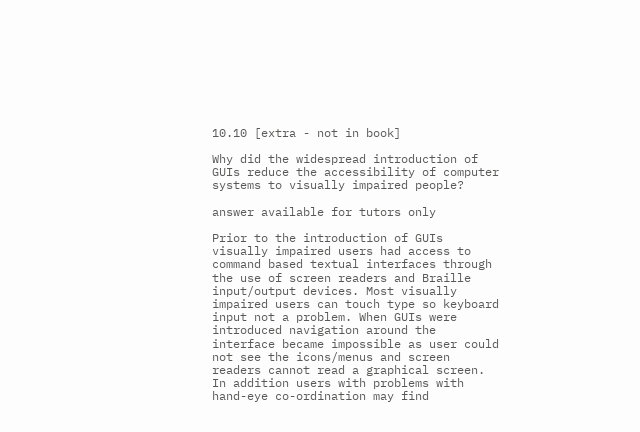10.10 [extra - not in book]

Why did the widespread introduction of GUIs reduce the accessibility of computer systems to visually impaired people?

answer available for tutors only

Prior to the introduction of GUIs visually impaired users had access to command based textual interfaces through the use of screen readers and Braille input/output devices. Most visually impaired users can touch type so keyboard input not a problem. When GUIs were introduced navigation around the interface became impossible as user could not see the icons/menus and screen readers cannot read a graphical screen. In addition users with problems with hand-eye co-ordination may find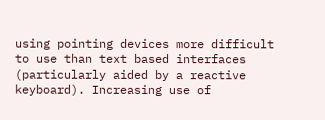using pointing devices more difficult to use than text based interfaces (particularly aided by a reactive keyboard). Increasing use of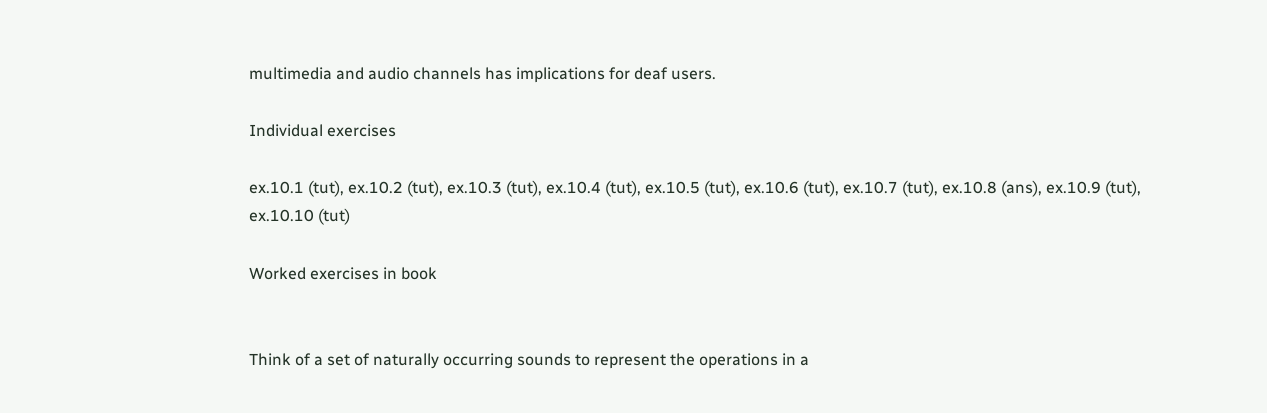multimedia and audio channels has implications for deaf users.

Individual exercises

ex.10.1 (tut), ex.10.2 (tut), ex.10.3 (tut), ex.10.4 (tut), ex.10.5 (tut), ex.10.6 (tut), ex.10.7 (tut), ex.10.8 (ans), ex.10.9 (tut), ex.10.10 (tut)

Worked exercises in book


Think of a set of naturally occurring sounds to represent the operations in a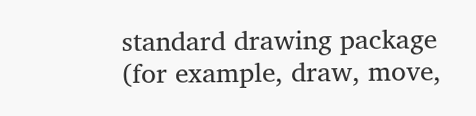standard drawing package (for example, draw, move,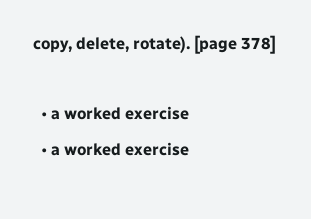copy, delete, rotate). [page 378]

  • a worked exercise
  • a worked exercise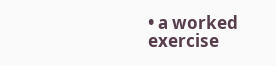• a worked exercise